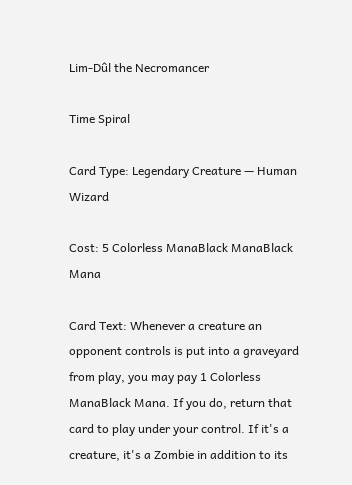Lim-Dûl the Necromancer

Time Spiral

Card Type: Legendary Creature — Human Wizard

Cost: 5 Colorless ManaBlack ManaBlack Mana

Card Text: Whenever a creature an opponent controls is put into a graveyard from play, you may pay 1 Colorless ManaBlack Mana. If you do, return that card to play under your control. If it's a creature, it's a Zombie in addition to its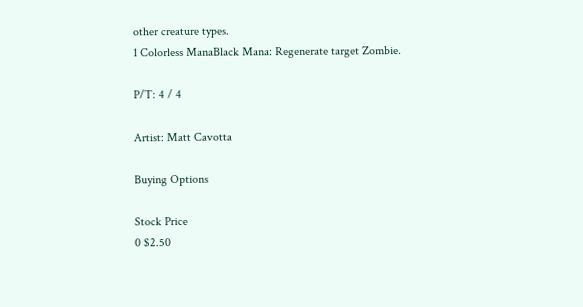other creature types.
1 Colorless ManaBlack Mana: Regenerate target Zombie.

P/T: 4 / 4

Artist: Matt Cavotta

Buying Options

Stock Price
0 $2.50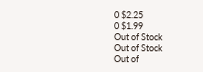0 $2.25
0 $1.99
Out of Stock
Out of Stock
Out of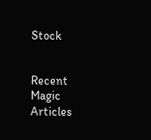Stock


Recent Magic Articles